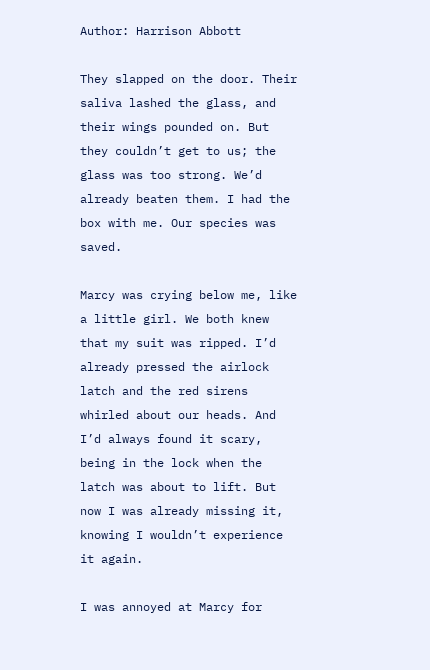Author: Harrison Abbott

They slapped on the door. Their saliva lashed the glass, and their wings pounded on. But they couldn’t get to us; the glass was too strong. We’d already beaten them. I had the box with me. Our species was saved.

Marcy was crying below me, like a little girl. We both knew that my suit was ripped. I’d already pressed the airlock latch and the red sirens whirled about our heads. And I’d always found it scary, being in the lock when the latch was about to lift. But now I was already missing it, knowing I wouldn’t experience it again.

I was annoyed at Marcy for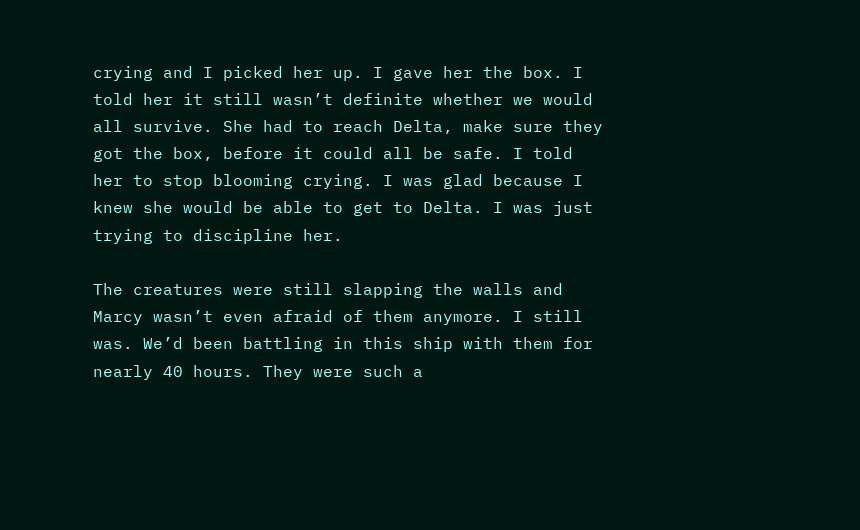crying and I picked her up. I gave her the box. I told her it still wasn’t definite whether we would all survive. She had to reach Delta, make sure they got the box, before it could all be safe. I told her to stop blooming crying. I was glad because I knew she would be able to get to Delta. I was just trying to discipline her.

The creatures were still slapping the walls and Marcy wasn’t even afraid of them anymore. I still was. We’d been battling in this ship with them for nearly 40 hours. They were such a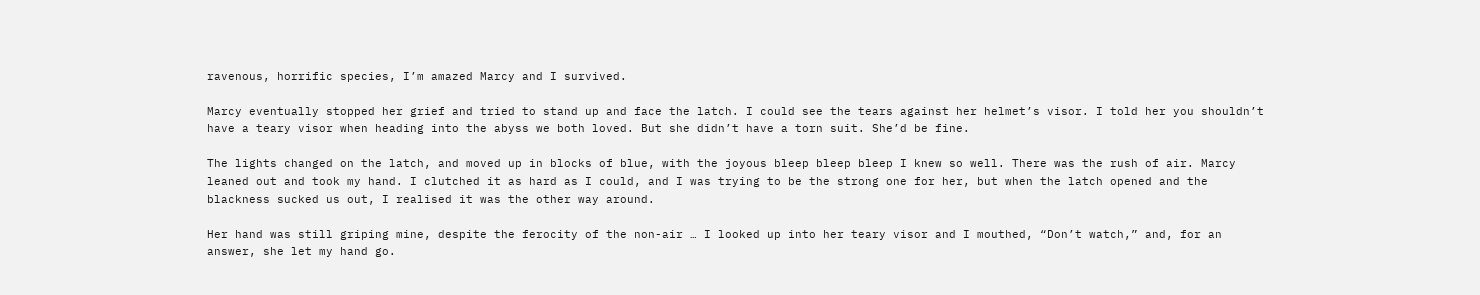ravenous, horrific species, I’m amazed Marcy and I survived.

Marcy eventually stopped her grief and tried to stand up and face the latch. I could see the tears against her helmet’s visor. I told her you shouldn’t have a teary visor when heading into the abyss we both loved. But she didn’t have a torn suit. She’d be fine.

The lights changed on the latch, and moved up in blocks of blue, with the joyous bleep bleep bleep I knew so well. There was the rush of air. Marcy leaned out and took my hand. I clutched it as hard as I could, and I was trying to be the strong one for her, but when the latch opened and the blackness sucked us out, I realised it was the other way around.

Her hand was still griping mine, despite the ferocity of the non-air … I looked up into her teary visor and I mouthed, “Don’t watch,” and, for an answer, she let my hand go.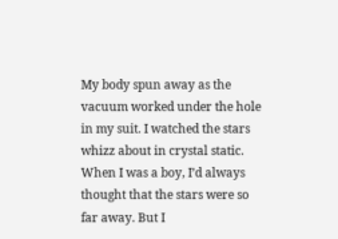My body spun away as the vacuum worked under the hole in my suit. I watched the stars whizz about in crystal static. When I was a boy, I’d always thought that the stars were so far away. But I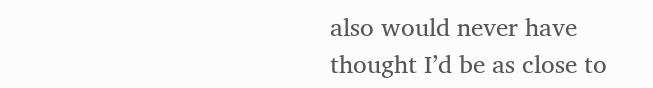also would never have thought I’d be as close to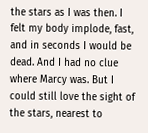the stars as I was then. I felt my body implode, fast, and in seconds I would be dead. And I had no clue where Marcy was. But I could still love the sight of the stars, nearest to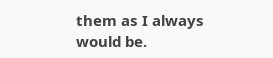them as I always would be.